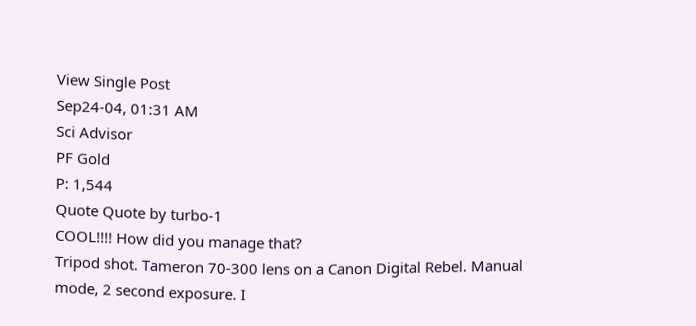View Single Post
Sep24-04, 01:31 AM
Sci Advisor
PF Gold
P: 1,544
Quote Quote by turbo-1
COOL!!!! How did you manage that?
Tripod shot. Tameron 70-300 lens on a Canon Digital Rebel. Manual mode, 2 second exposure. I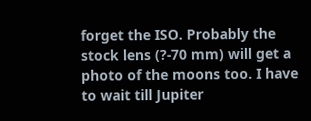forget the ISO. Probably the stock lens (?-70 mm) will get a photo of the moons too. I have to wait till Jupiter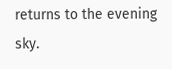returns to the evening sky.